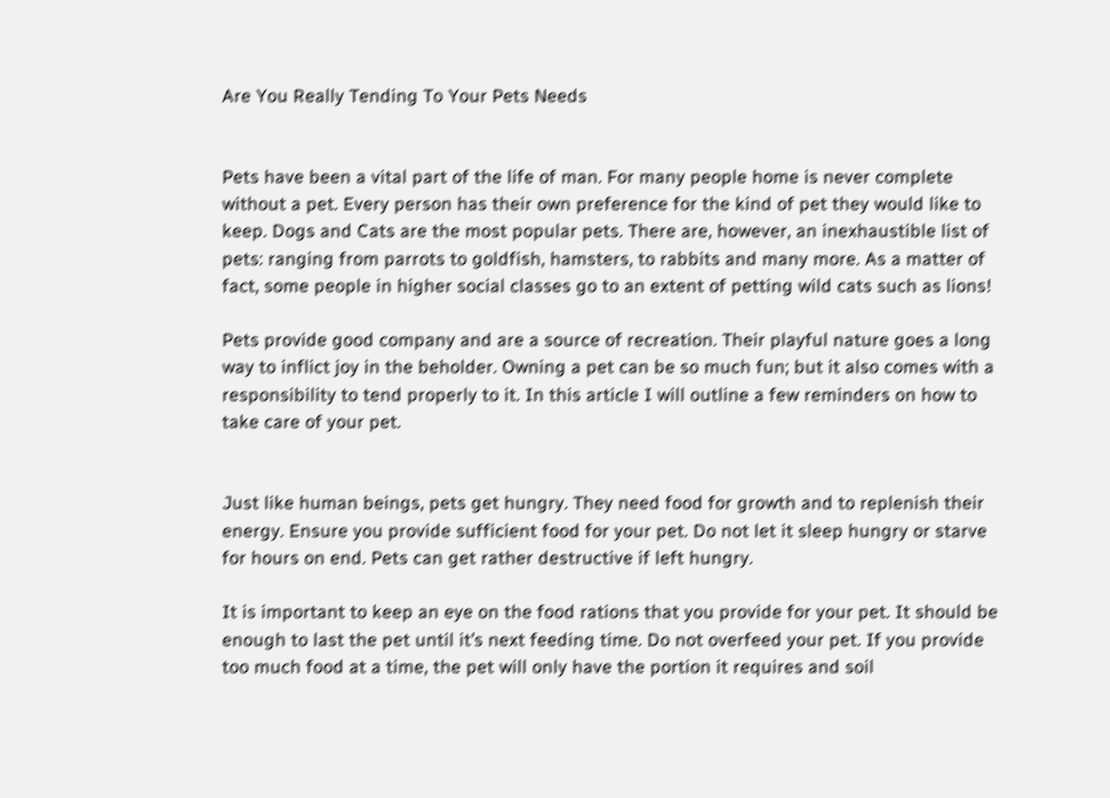Are You Really Tending To Your Pets Needs


Pets have been a vital part of the life of man. For many people home is never complete without a pet. Every person has their own preference for the kind of pet they would like to keep. Dogs and Cats are the most popular pets. There are, however, an inexhaustible list of pets: ranging from parrots to goldfish, hamsters, to rabbits and many more. As a matter of fact, some people in higher social classes go to an extent of petting wild cats such as lions!

Pets provide good company and are a source of recreation. Their playful nature goes a long way to inflict joy in the beholder. Owning a pet can be so much fun; but it also comes with a responsibility to tend properly to it. In this article I will outline a few reminders on how to take care of your pet.


Just like human beings, pets get hungry. They need food for growth and to replenish their energy. Ensure you provide sufficient food for your pet. Do not let it sleep hungry or starve for hours on end. Pets can get rather destructive if left hungry.

It is important to keep an eye on the food rations that you provide for your pet. It should be enough to last the pet until it’s next feeding time. Do not overfeed your pet. If you provide too much food at a time, the pet will only have the portion it requires and soil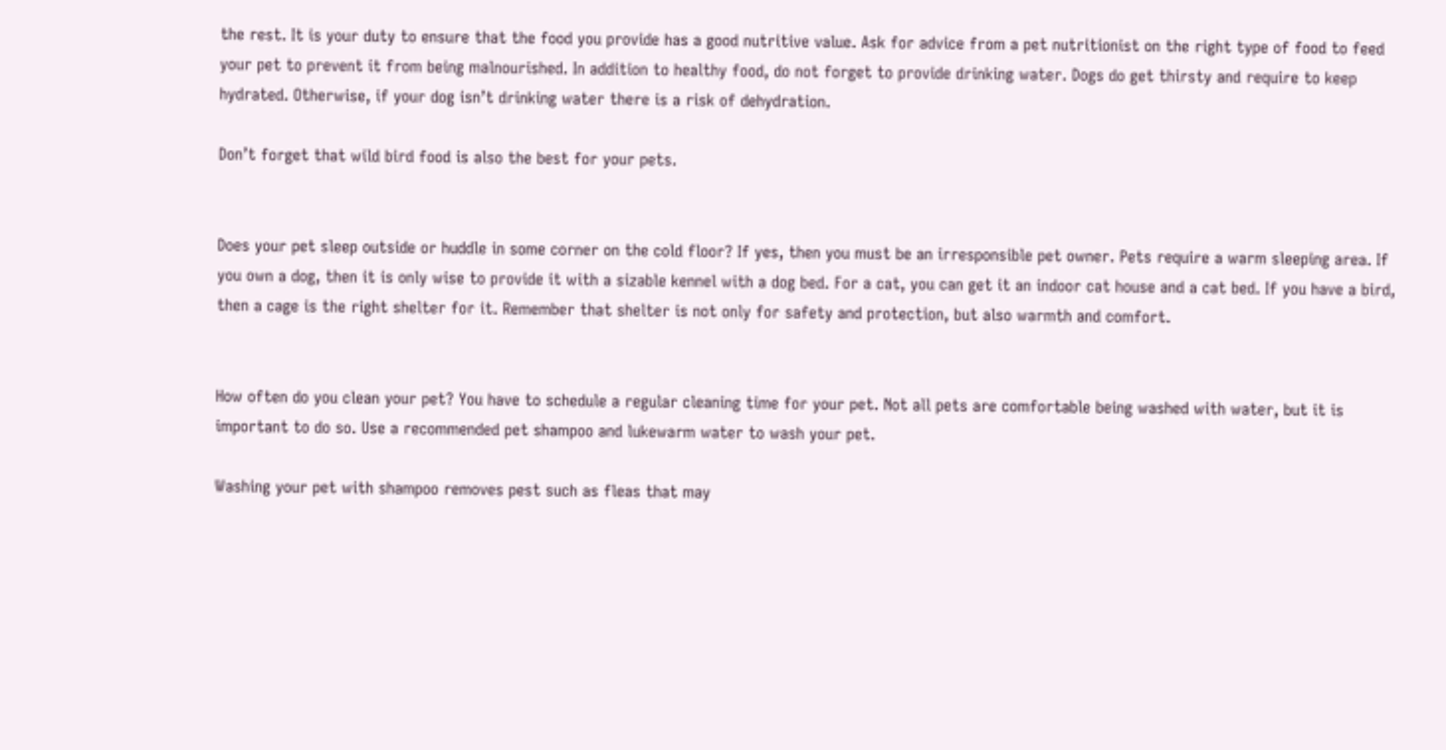the rest. It is your duty to ensure that the food you provide has a good nutritive value. Ask for advice from a pet nutritionist on the right type of food to feed your pet to prevent it from being malnourished. In addition to healthy food, do not forget to provide drinking water. Dogs do get thirsty and require to keep hydrated. Otherwise, if your dog isn’t drinking water there is a risk of dehydration.

Don’t forget that wild bird food is also the best for your pets.


Does your pet sleep outside or huddle in some corner on the cold floor? If yes, then you must be an irresponsible pet owner. Pets require a warm sleeping area. If you own a dog, then it is only wise to provide it with a sizable kennel with a dog bed. For a cat, you can get it an indoor cat house and a cat bed. If you have a bird, then a cage is the right shelter for it. Remember that shelter is not only for safety and protection, but also warmth and comfort.


How often do you clean your pet? You have to schedule a regular cleaning time for your pet. Not all pets are comfortable being washed with water, but it is important to do so. Use a recommended pet shampoo and lukewarm water to wash your pet.

Washing your pet with shampoo removes pest such as fleas that may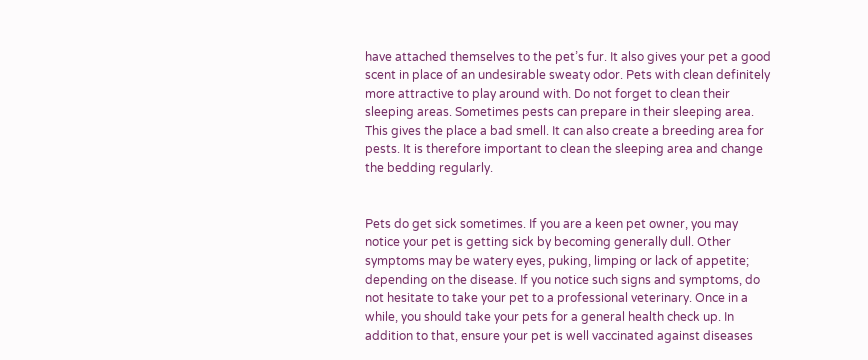have attached themselves to the pet’s fur. It also gives your pet a good scent in place of an undesirable sweaty odor. Pets with clean definitely more attractive to play around with. Do not forget to clean their sleeping areas. Sometimes pests can prepare in their sleeping area. This gives the place a bad smell. It can also create a breeding area for pests. It is therefore important to clean the sleeping area and change the bedding regularly.


Pets do get sick sometimes. If you are a keen pet owner, you may notice your pet is getting sick by becoming generally dull. Other symptoms may be watery eyes, puking, limping or lack of appetite; depending on the disease. If you notice such signs and symptoms, do not hesitate to take your pet to a professional veterinary. Once in a while, you should take your pets for a general health check up. In addition to that, ensure your pet is well vaccinated against diseases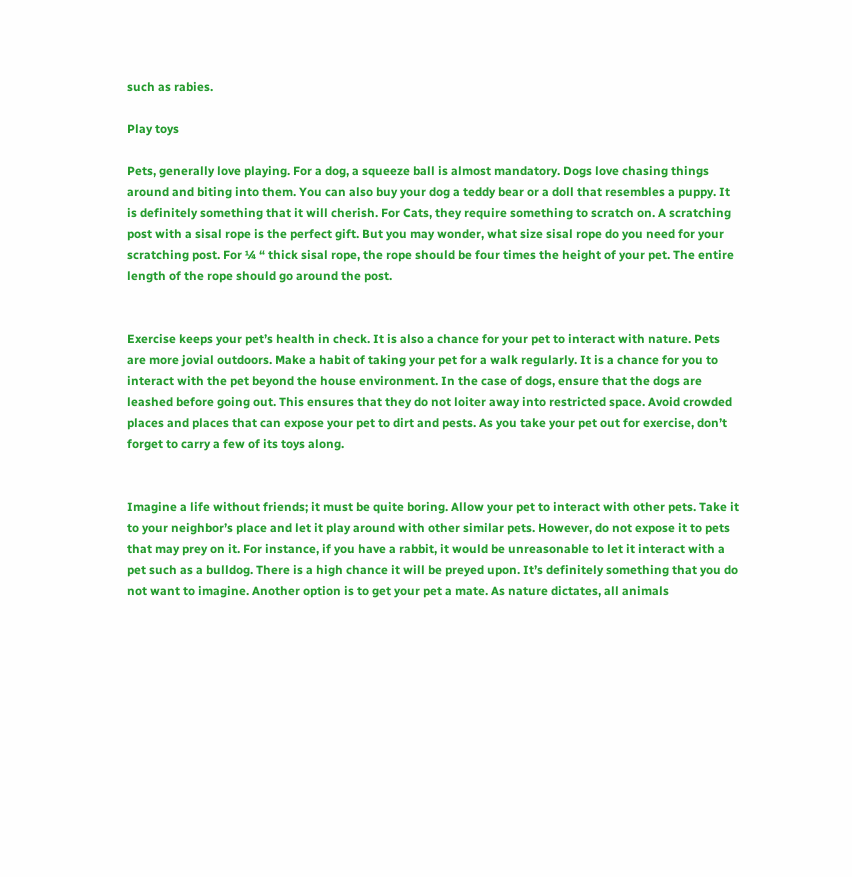such as rabies.

Play toys

Pets, generally love playing. For a dog, a squeeze ball is almost mandatory. Dogs love chasing things around and biting into them. You can also buy your dog a teddy bear or a doll that resembles a puppy. It is definitely something that it will cherish. For Cats, they require something to scratch on. A scratching post with a sisal rope is the perfect gift. But you may wonder, what size sisal rope do you need for your scratching post. For ¼ “ thick sisal rope, the rope should be four times the height of your pet. The entire length of the rope should go around the post.


Exercise keeps your pet’s health in check. It is also a chance for your pet to interact with nature. Pets are more jovial outdoors. Make a habit of taking your pet for a walk regularly. It is a chance for you to interact with the pet beyond the house environment. In the case of dogs, ensure that the dogs are leashed before going out. This ensures that they do not loiter away into restricted space. Avoid crowded places and places that can expose your pet to dirt and pests. As you take your pet out for exercise, don’t forget to carry a few of its toys along.


Imagine a life without friends; it must be quite boring. Allow your pet to interact with other pets. Take it to your neighbor’s place and let it play around with other similar pets. However, do not expose it to pets that may prey on it. For instance, if you have a rabbit, it would be unreasonable to let it interact with a pet such as a bulldog. There is a high chance it will be preyed upon. It’s definitely something that you do not want to imagine. Another option is to get your pet a mate. As nature dictates, all animals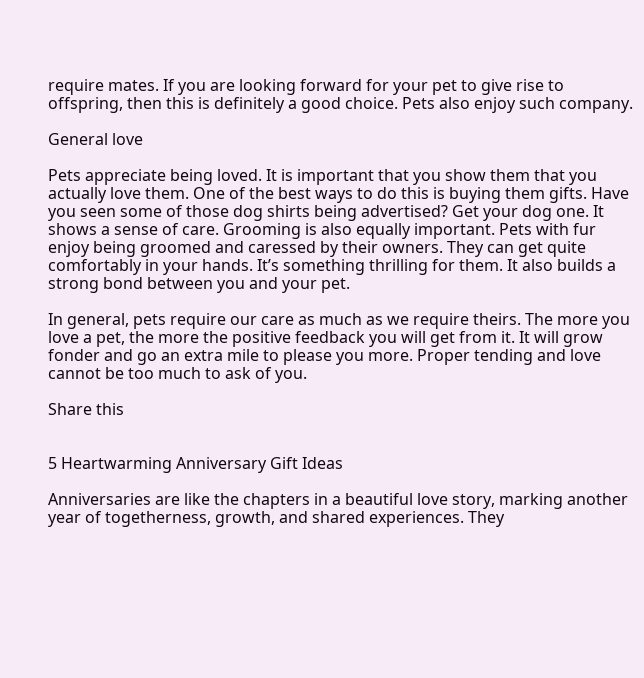require mates. If you are looking forward for your pet to give rise to offspring, then this is definitely a good choice. Pets also enjoy such company.

General love

Pets appreciate being loved. It is important that you show them that you actually love them. One of the best ways to do this is buying them gifts. Have you seen some of those dog shirts being advertised? Get your dog one. It shows a sense of care. Grooming is also equally important. Pets with fur enjoy being groomed and caressed by their owners. They can get quite comfortably in your hands. It’s something thrilling for them. It also builds a strong bond between you and your pet.

In general, pets require our care as much as we require theirs. The more you love a pet, the more the positive feedback you will get from it. It will grow fonder and go an extra mile to please you more. Proper tending and love cannot be too much to ask of you.

Share this


5 Heartwarming Anniversary Gift Ideas

Anniversaries are like the chapters in a beautiful love story, marking another year of togetherness, growth, and shared experiences. They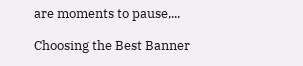are moments to pause,...

Choosing the Best Banner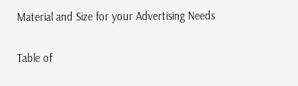Material and Size for your Advertising Needs

Table of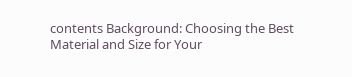contents Background: Choosing the Best Material and Size for Your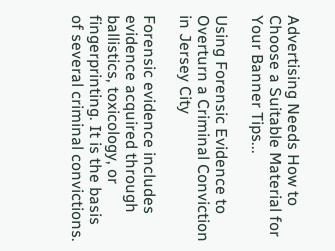Advertising Needs How to Choose a Suitable Material for Your Banner Tips...

Using Forensic Evidence to Overturn a Criminal Conviction in Jersey City

Forensic evidence includes evidence acquired through ballistics, toxicology, or fingerprinting. It is the basis of several criminal convictions.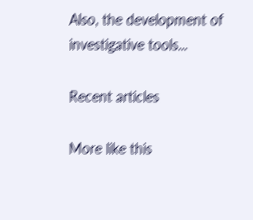Also, the development of investigative tools...

Recent articles

More like this